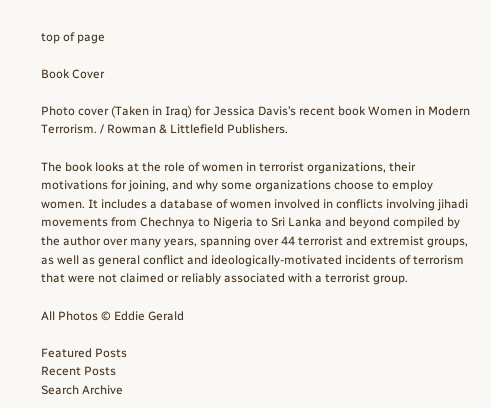top of page

Book Cover

Photo cover (Taken in Iraq) for Jessica Davis’s recent book Women in Modern Terrorism. / Rowman & Littlefield Publishers.

The book looks at the role of women in terrorist organizations, their motivations for joining, and why some organizations choose to employ women. It includes a database of women involved in conflicts involving jihadi movements from Chechnya to Nigeria to Sri Lanka and beyond compiled by the author over many years, spanning over 44 terrorist and extremist groups, as well as general conflict and ideologically-motivated incidents of terrorism that were not claimed or reliably associated with a terrorist group.

All Photos © Eddie Gerald

Featured Posts
Recent Posts
Search Archive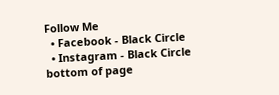Follow Me
  • Facebook - Black Circle
  • Instagram - Black Circle
bottom of page